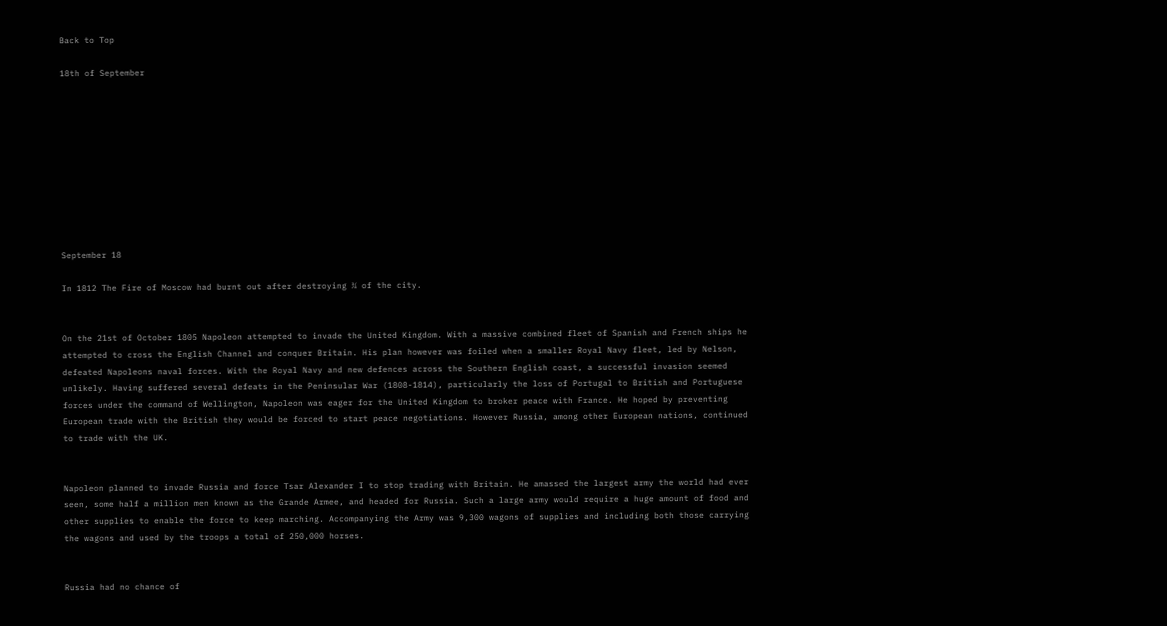Back to Top

18th of September










September 18

In 1812 The Fire of Moscow had burnt out after destroying ¾ of the city.


On the 21st of October 1805 Napoleon attempted to invade the United Kingdom. With a massive combined fleet of Spanish and French ships he attempted to cross the English Channel and conquer Britain. His plan however was foiled when a smaller Royal Navy fleet, led by Nelson, defeated Napoleons naval forces. With the Royal Navy and new defences across the Southern English coast, a successful invasion seemed unlikely. Having suffered several defeats in the Peninsular War (1808-1814), particularly the loss of Portugal to British and Portuguese forces under the command of Wellington, Napoleon was eager for the United Kingdom to broker peace with France. He hoped by preventing European trade with the British they would be forced to start peace negotiations. However Russia, among other European nations, continued to trade with the UK.


Napoleon planned to invade Russia and force Tsar Alexander I to stop trading with Britain. He amassed the largest army the world had ever seen, some half a million men known as the Grande Armee, and headed for Russia. Such a large army would require a huge amount of food and other supplies to enable the force to keep marching. Accompanying the Army was 9,300 wagons of supplies and including both those carrying the wagons and used by the troops a total of 250,000 horses.


Russia had no chance of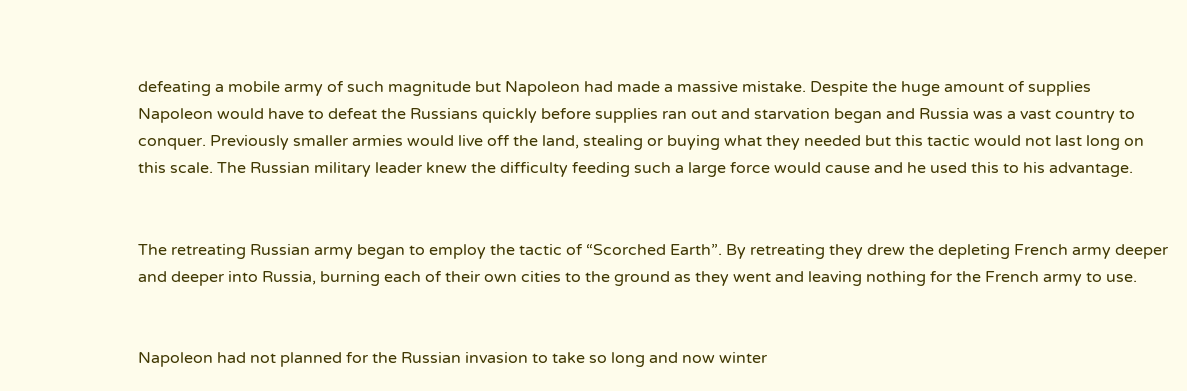defeating a mobile army of such magnitude but Napoleon had made a massive mistake. Despite the huge amount of supplies Napoleon would have to defeat the Russians quickly before supplies ran out and starvation began and Russia was a vast country to conquer. Previously smaller armies would live off the land, stealing or buying what they needed but this tactic would not last long on this scale. The Russian military leader knew the difficulty feeding such a large force would cause and he used this to his advantage.


The retreating Russian army began to employ the tactic of “Scorched Earth”. By retreating they drew the depleting French army deeper and deeper into Russia, burning each of their own cities to the ground as they went and leaving nothing for the French army to use.


Napoleon had not planned for the Russian invasion to take so long and now winter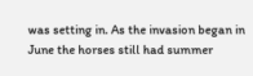was setting in. As the invasion began in June the horses still had summer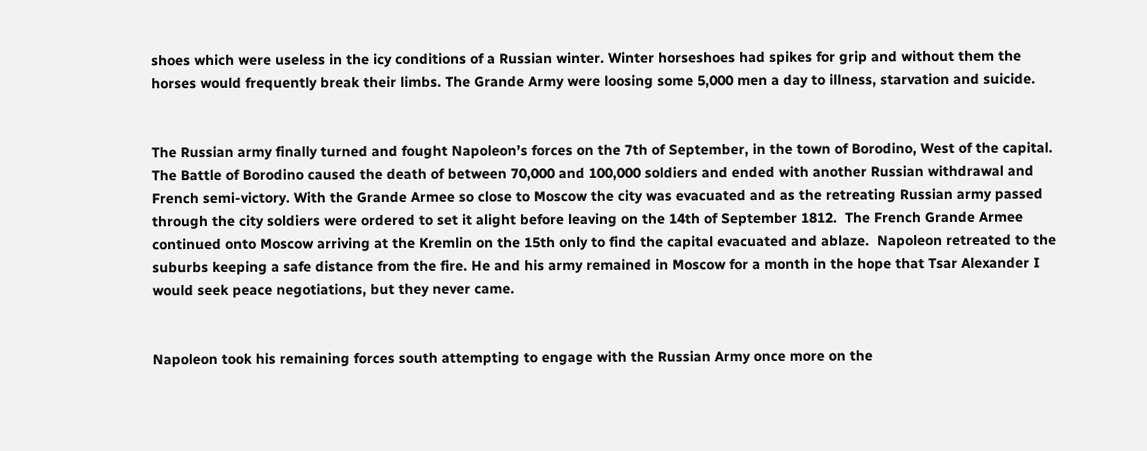shoes which were useless in the icy conditions of a Russian winter. Winter horseshoes had spikes for grip and without them the horses would frequently break their limbs. The Grande Army were loosing some 5,000 men a day to illness, starvation and suicide.


The Russian army finally turned and fought Napoleon’s forces on the 7th of September, in the town of Borodino, West of the capital. The Battle of Borodino caused the death of between 70,000 and 100,000 soldiers and ended with another Russian withdrawal and French semi-victory. With the Grande Armee so close to Moscow the city was evacuated and as the retreating Russian army passed through the city soldiers were ordered to set it alight before leaving on the 14th of September 1812.  The French Grande Armee continued onto Moscow arriving at the Kremlin on the 15th only to find the capital evacuated and ablaze.  Napoleon retreated to the suburbs keeping a safe distance from the fire. He and his army remained in Moscow for a month in the hope that Tsar Alexander I would seek peace negotiations, but they never came.


Napoleon took his remaining forces south attempting to engage with the Russian Army once more on the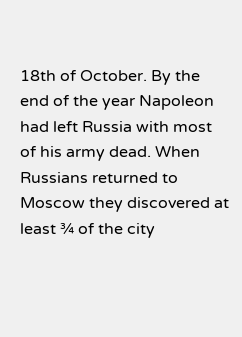18th of October. By the end of the year Napoleon had left Russia with most of his army dead. When Russians returned to Moscow they discovered at least ¾ of the city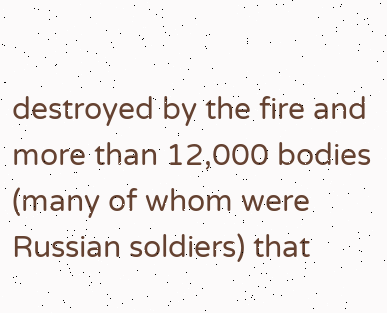destroyed by the fire and more than 12,000 bodies (many of whom were Russian soldiers) that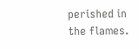perished in the flames.